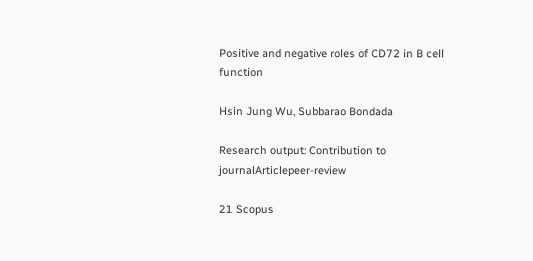Positive and negative roles of CD72 in B cell function

Hsin Jung Wu, Subbarao Bondada

Research output: Contribution to journalArticlepeer-review

21 Scopus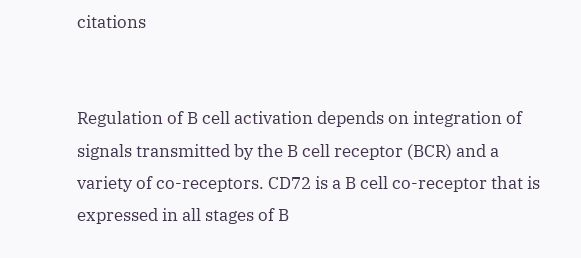citations


Regulation of B cell activation depends on integration of signals transmitted by the B cell receptor (BCR) and a variety of co-receptors. CD72 is a B cell co-receptor that is expressed in all stages of B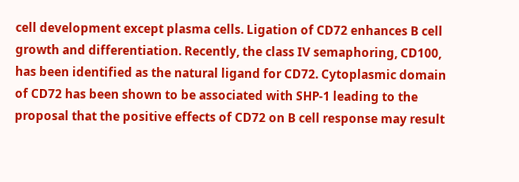cell development except plasma cells. Ligation of CD72 enhances B cell growth and differentiation. Recently, the class IV semaphoring, CD100, has been identified as the natural ligand for CD72. Cytoplasmic domain of CD72 has been shown to be associated with SHP-1 leading to the proposal that the positive effects of CD72 on B cell response may result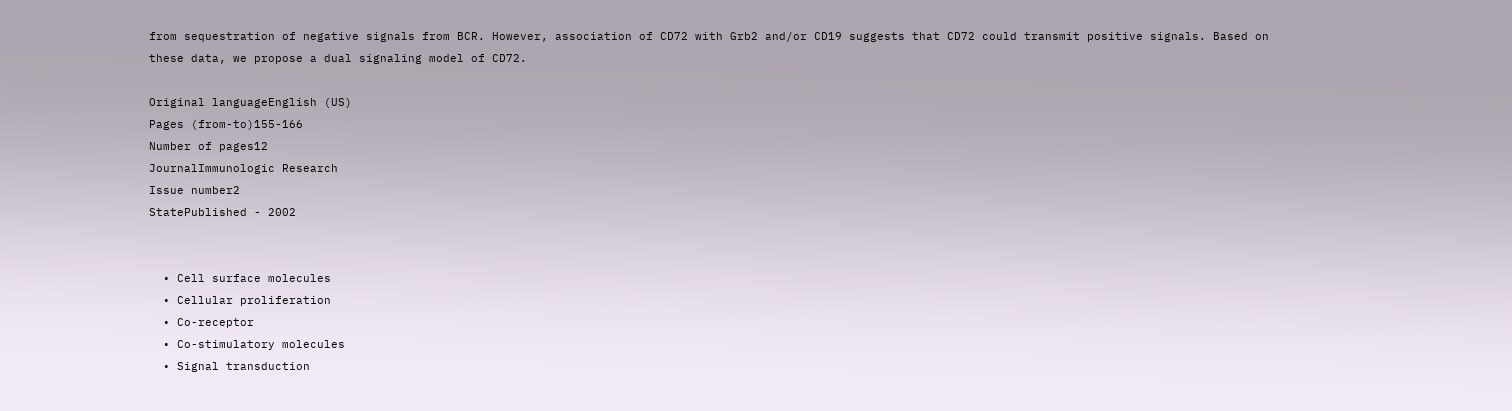from sequestration of negative signals from BCR. However, association of CD72 with Grb2 and/or CD19 suggests that CD72 could transmit positive signals. Based on these data, we propose a dual signaling model of CD72.

Original languageEnglish (US)
Pages (from-to)155-166
Number of pages12
JournalImmunologic Research
Issue number2
StatePublished - 2002


  • Cell surface molecules
  • Cellular proliferation
  • Co-receptor
  • Co-stimulatory molecules
  • Signal transduction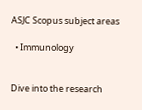ASJC Scopus subject areas

  • Immunology


Dive into the research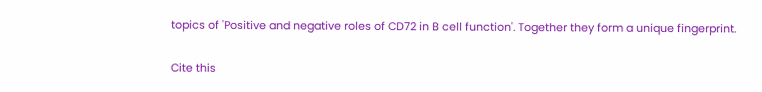topics of 'Positive and negative roles of CD72 in B cell function'. Together they form a unique fingerprint.

Cite this